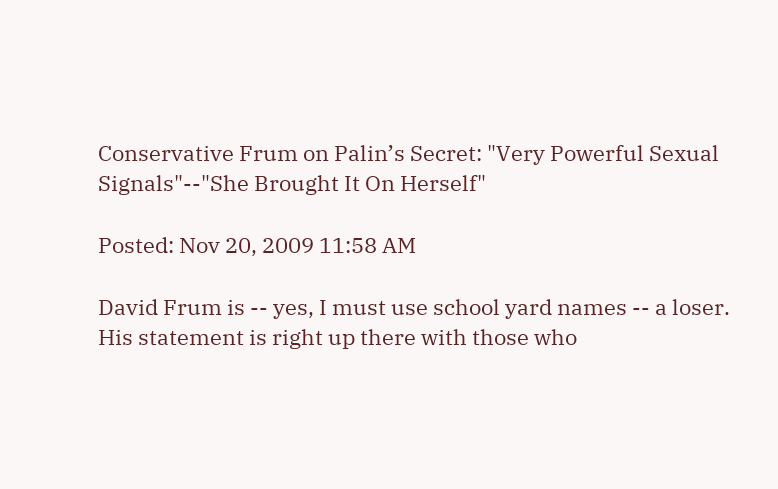Conservative Frum on Palin’s Secret: "Very Powerful Sexual Signals"--"She Brought It On Herself"

Posted: Nov 20, 2009 11:58 AM

David Frum is -- yes, I must use school yard names -- a loser. His statement is right up there with those who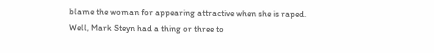blame the woman for appearing attractive when she is raped. Well, Mark Steyn had a thing or three to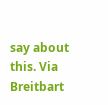say about this. Via Breitbart